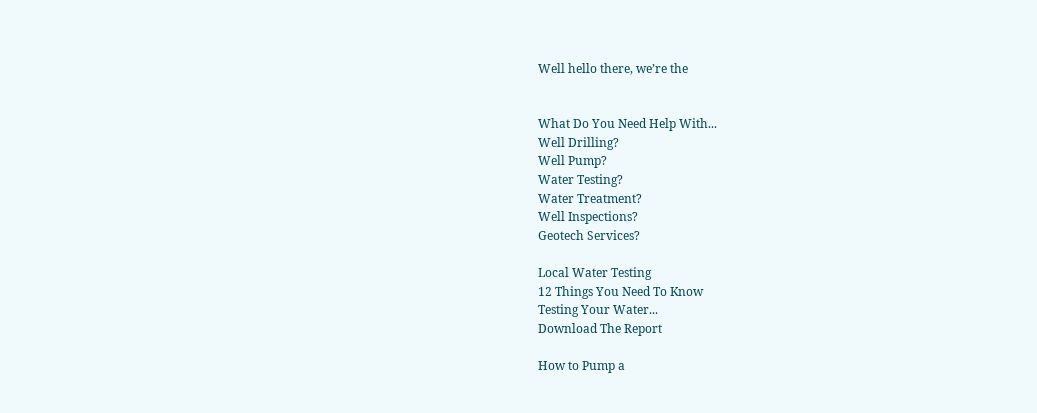Well hello there, we’re the


What Do You Need Help With...
Well Drilling?
Well Pump?
Water Testing?
Water Treatment?
Well Inspections?
Geotech Services?

Local Water Testing
12 Things You Need To Know
Testing Your Water...
Download The Report

How to Pump a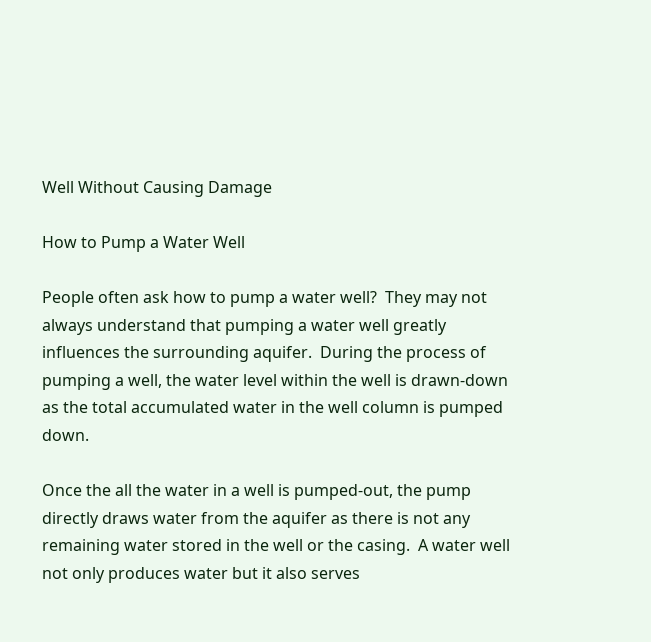Well Without Causing Damage

How to Pump a Water Well

People often ask how to pump a water well?  They may not always understand that pumping a water well greatly influences the surrounding aquifer.  During the process of pumping a well, the water level within the well is drawn-down as the total accumulated water in the well column is pumped down.

Once the all the water in a well is pumped-out, the pump directly draws water from the aquifer as there is not any remaining water stored in the well or the casing.  A water well not only produces water but it also serves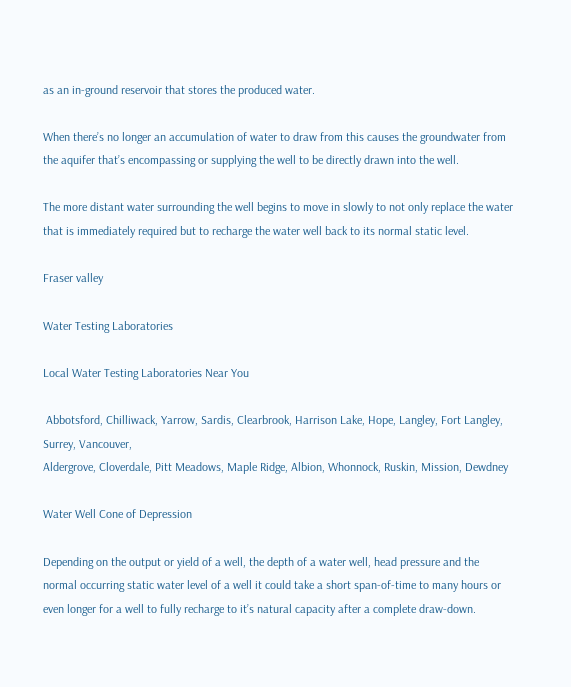as an in-ground reservoir that stores the produced water.

When there’s no longer an accumulation of water to draw from this causes the groundwater from the aquifer that’s encompassing or supplying the well to be directly drawn into the well.

The more distant water surrounding the well begins to move in slowly to not only replace the water that is immediately required but to recharge the water well back to its normal static level.

Fraser valley

Water Testing Laboratories

Local Water Testing Laboratories Near You

 Abbotsford, Chilliwack, Yarrow, Sardis, Clearbrook, Harrison Lake, Hope, Langley, Fort Langley, Surrey, Vancouver,
Aldergrove, Cloverdale, Pitt Meadows, Maple Ridge, Albion, Whonnock, Ruskin, Mission, Dewdney

Water Well Cone of Depression

Depending on the output or yield of a well, the depth of a water well, head pressure and the normal occurring static water level of a well it could take a short span-of-time to many hours or even longer for a well to fully recharge to it’s natural capacity after a complete draw-down.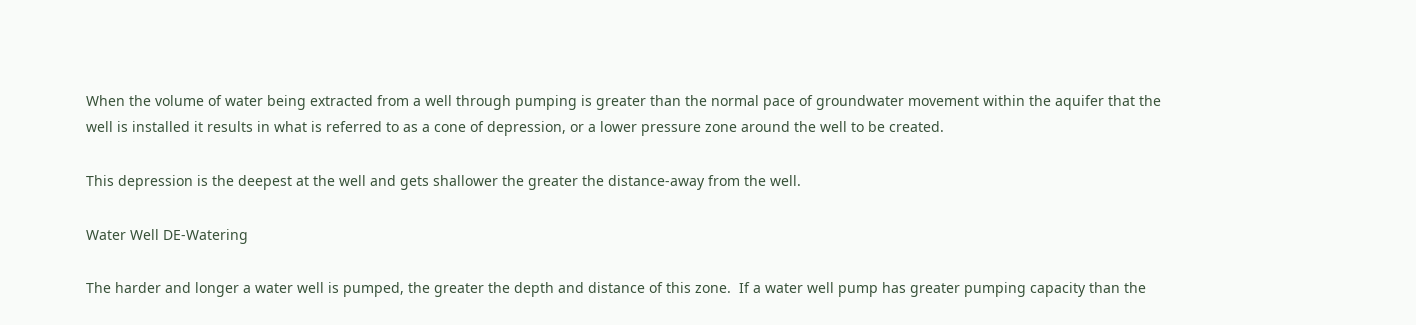When the volume of water being extracted from a well through pumping is greater than the normal pace of groundwater movement within the aquifer that the well is installed it results in what is referred to as a cone of depression, or a lower pressure zone around the well to be created.

This depression is the deepest at the well and gets shallower the greater the distance-away from the well.

Water Well DE-Watering

The harder and longer a water well is pumped, the greater the depth and distance of this zone.  If a water well pump has greater pumping capacity than the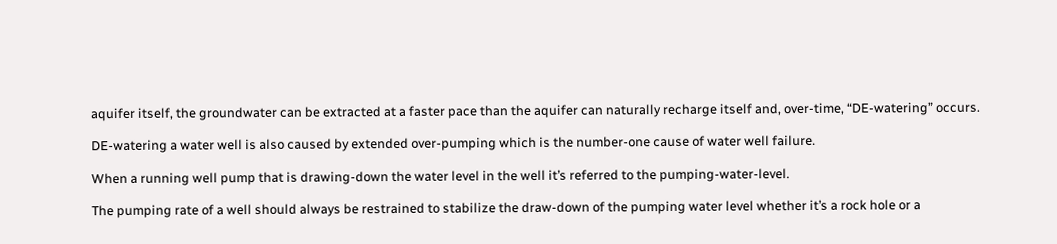aquifer itself, the groundwater can be extracted at a faster pace than the aquifer can naturally recharge itself and, over-time, “DE-watering” occurs.

DE-watering a water well is also caused by extended over-pumping which is the number-one cause of water well failure.

When a running well pump that is drawing-down the water level in the well it’s referred to the pumping-water-level.

The pumping rate of a well should always be restrained to stabilize the draw-down of the pumping water level whether it’s a rock hole or a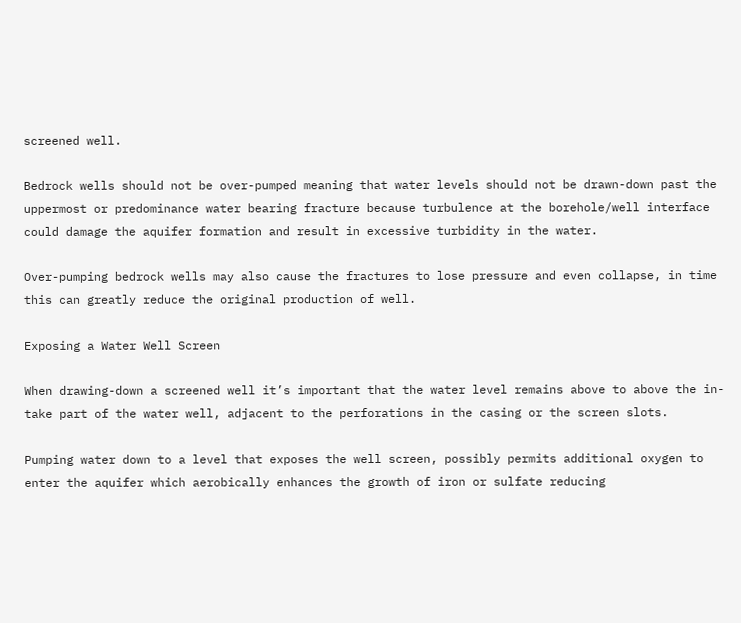screened well.

Bedrock wells should not be over-pumped meaning that water levels should not be drawn-down past the uppermost or predominance water bearing fracture because turbulence at the borehole/well interface could damage the aquifer formation and result in excessive turbidity in the water.

Over-pumping bedrock wells may also cause the fractures to lose pressure and even collapse, in time this can greatly reduce the original production of well.

Exposing a Water Well Screen

When drawing-down a screened well it’s important that the water level remains above to above the in-take part of the water well, adjacent to the perforations in the casing or the screen slots.

Pumping water down to a level that exposes the well screen, possibly permits additional oxygen to enter the aquifer which aerobically enhances the growth of iron or sulfate reducing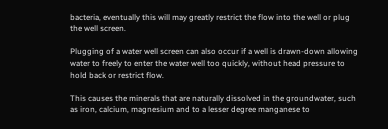bacteria, eventually this will may greatly restrict the flow into the well or plug the well screen.

Plugging of a water well screen can also occur if a well is drawn-down allowing water to freely to enter the water well too quickly, without head pressure to hold back or restrict flow.

This causes the minerals that are naturally dissolved in the groundwater, such as iron, calcium, magnesium and to a lesser degree manganese to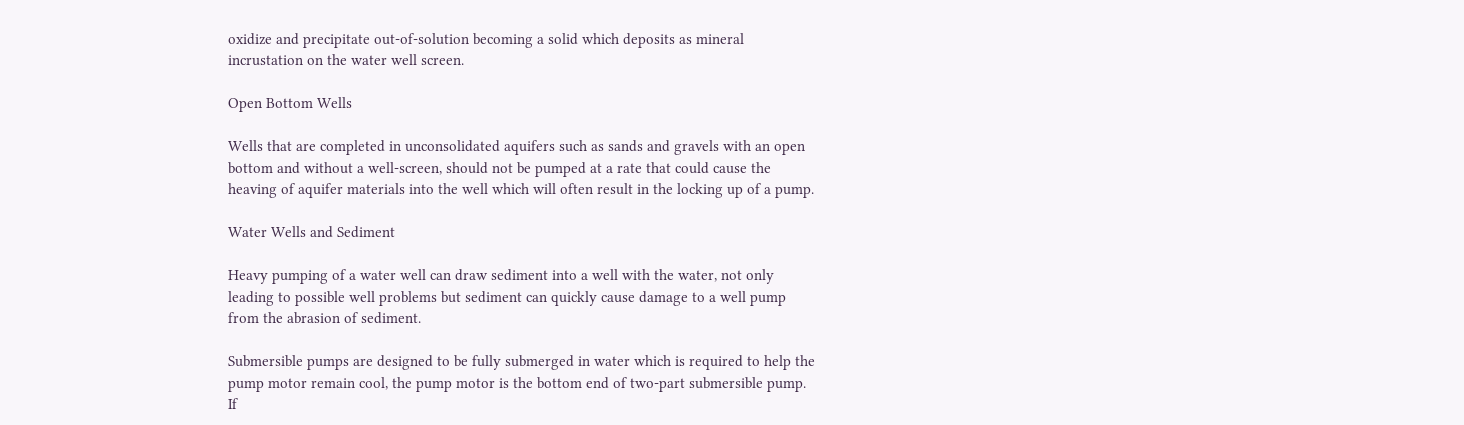oxidize and precipitate out-of-solution becoming a solid which deposits as mineral incrustation on the water well screen.

Open Bottom Wells

Wells that are completed in unconsolidated aquifers such as sands and gravels with an open bottom and without a well-screen, should not be pumped at a rate that could cause the heaving of aquifer materials into the well which will often result in the locking up of a pump.

Water Wells and Sediment

Heavy pumping of a water well can draw sediment into a well with the water, not only leading to possible well problems but sediment can quickly cause damage to a well pump from the abrasion of sediment.

Submersible pumps are designed to be fully submerged in water which is required to help the pump motor remain cool, the pump motor is the bottom end of two-part submersible pump.  If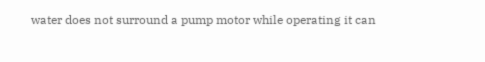water does not surround a pump motor while operating it can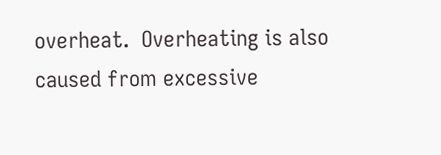overheat.  Overheating is also caused from excessive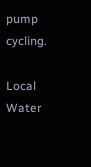pump cycling.

Local Water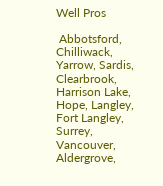Well Pros

 Abbotsford, Chilliwack, Yarrow, Sardis, Clearbrook, Harrison Lake, Hope, Langley, Fort Langley, Surrey, Vancouver,
Aldergrove,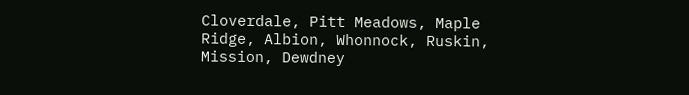Cloverdale, Pitt Meadows, Maple Ridge, Albion, Whonnock, Ruskin, Mission, Dewdney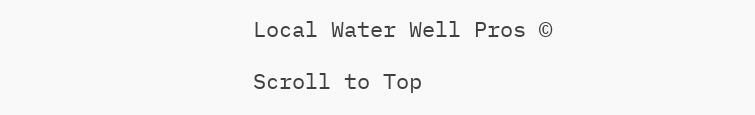Local Water Well Pros ©

Scroll to Top